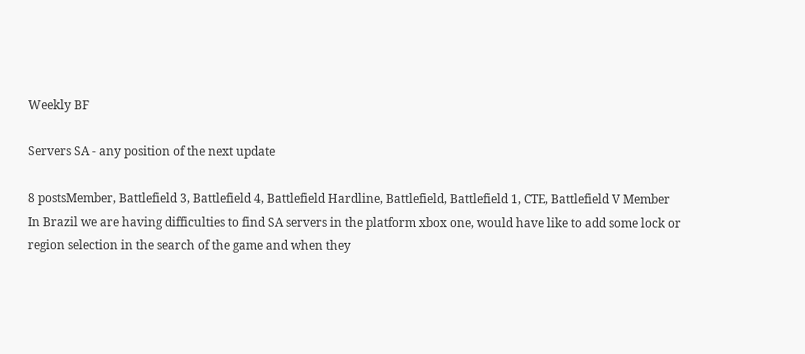Weekly BF

Servers SA - any position of the next update

8 postsMember, Battlefield 3, Battlefield 4, Battlefield Hardline, Battlefield, Battlefield 1, CTE, Battlefield V Member
In Brazil we are having difficulties to find SA servers in the platform xbox one, would have like to add some lock or region selection in the search of the game and when they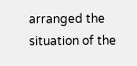arranged the situation of the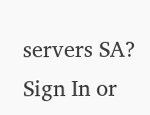servers SA?
Sign In or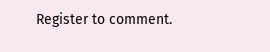Register to comment.